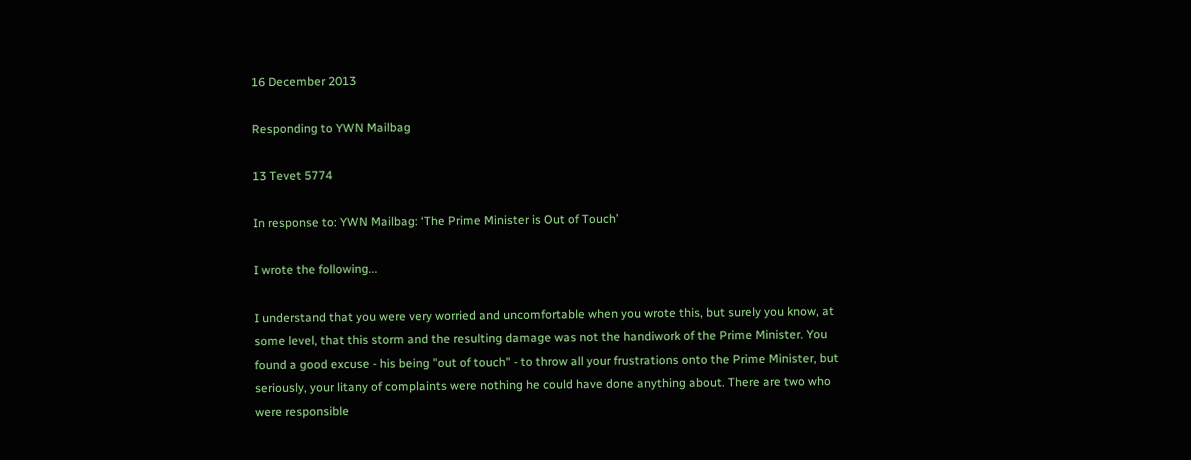16 December 2013

Responding to YWN Mailbag

13 Tevet 5774

In response to: YWN Mailbag: ‘The Prime Minister is Out of Touch’

I wrote the following...

I understand that you were very worried and uncomfortable when you wrote this, but surely you know, at some level, that this storm and the resulting damage was not the handiwork of the Prime Minister. You found a good excuse - his being "out of touch" - to throw all your frustrations onto the Prime Minister, but seriously, your litany of complaints were nothing he could have done anything about. There are two who were responsible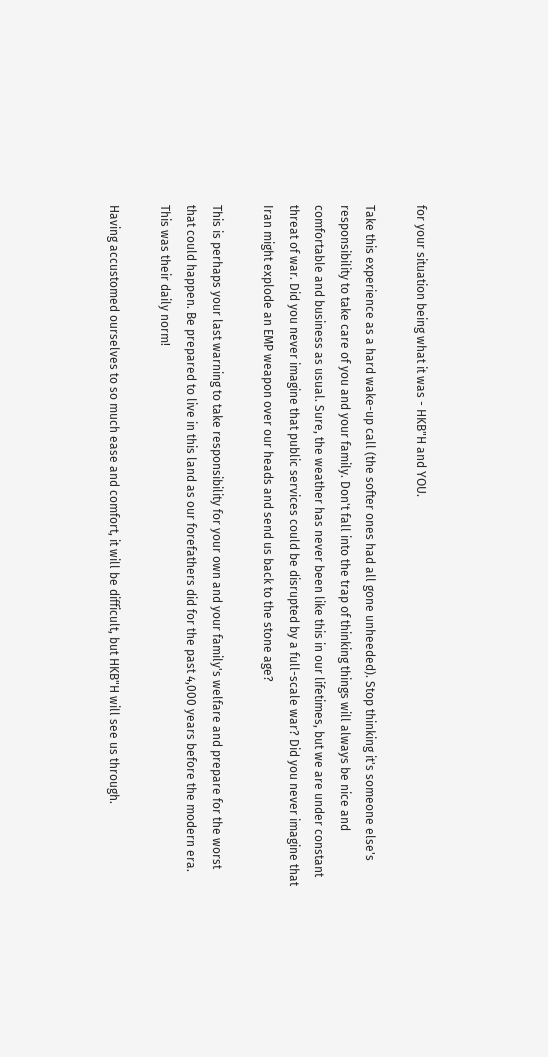for your situation being what it was - HKB"H and YOU.

Take this experience as a hard wake-up call (the softer ones had all gone unheeded). Stop thinking it's someone else's responsibility to take care of you and your family. Don't fall into the trap of thinking things will always be nice and comfortable and business as usual. Sure, the weather has never been like this in our lifetimes, but we are under constant threat of war. Did you never imagine that public services could be disrupted by a full-scale war? Did you never imagine that Iran might explode an EMP weapon over our heads and send us back to the stone age?

This is perhaps your last warning to take responsibility for your own and your family's welfare and prepare for the worst that could happen. Be prepared to live in this land as our forefathers did for the past 4,000 years before the modern era. This was their daily norm!

Having accustomed ourselves to so much ease and comfort, it will be difficult, but HKB"H will see us through.